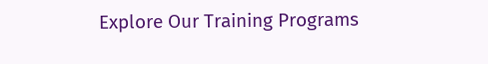Explore Our Training Programs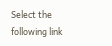Select the following link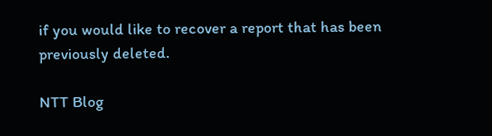if you would like to recover a report that has been previously deleted.

NTT Blog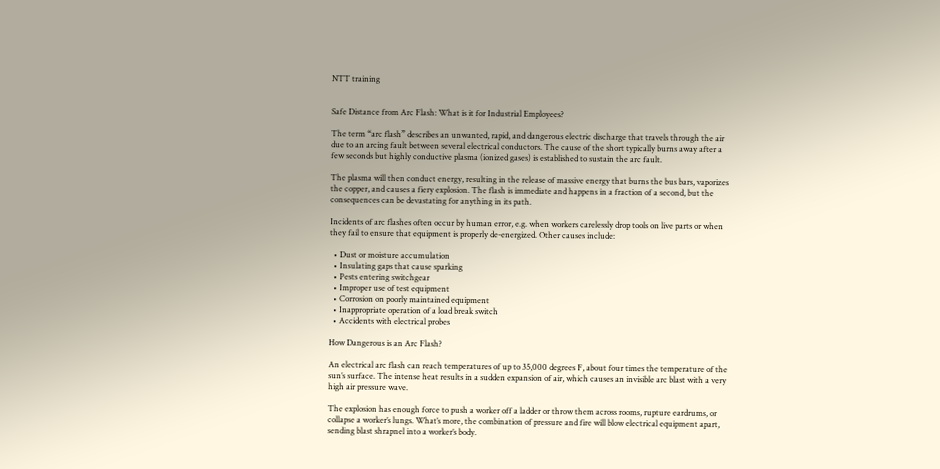NTT training


Safe Distance from Arc Flash: What is it for Industrial Employees?

The term “arc flash” describes an unwanted, rapid, and dangerous electric discharge that travels through the air due to an arcing fault between several electrical conductors. The cause of the short typically burns away after a few seconds but highly conductive plasma (ionized gases) is established to sustain the arc fault.

The plasma will then conduct energy, resulting in the release of massive energy that burns the bus bars, vaporizes the copper, and causes a fiery explosion. The flash is immediate and happens in a fraction of a second, but the consequences can be devastating for anything in its path.

Incidents of arc flashes often occur by human error, e.g. when workers carelessly drop tools on live parts or when they fail to ensure that equipment is properly de-energized. Other causes include:

  • Dust or moisture accumulation
  • Insulating gaps that cause sparking
  • Pests entering switchgear
  • Improper use of test equipment
  • Corrosion on poorly maintained equipment
  • Inappropriate operation of a load break switch
  • Accidents with electrical probes

How Dangerous is an Arc Flash?

An electrical arc flash can reach temperatures of up to 35,000 degrees F, about four times the temperature of the sun’s surface. The intense heat results in a sudden expansion of air, which causes an invisible arc blast with a very high air pressure wave.

The explosion has enough force to push a worker off a ladder or throw them across rooms, rupture eardrums, or collapse a worker’s lungs. What’s more, the combination of pressure and fire will blow electrical equipment apart, sending blast shrapnel into a worker’s body.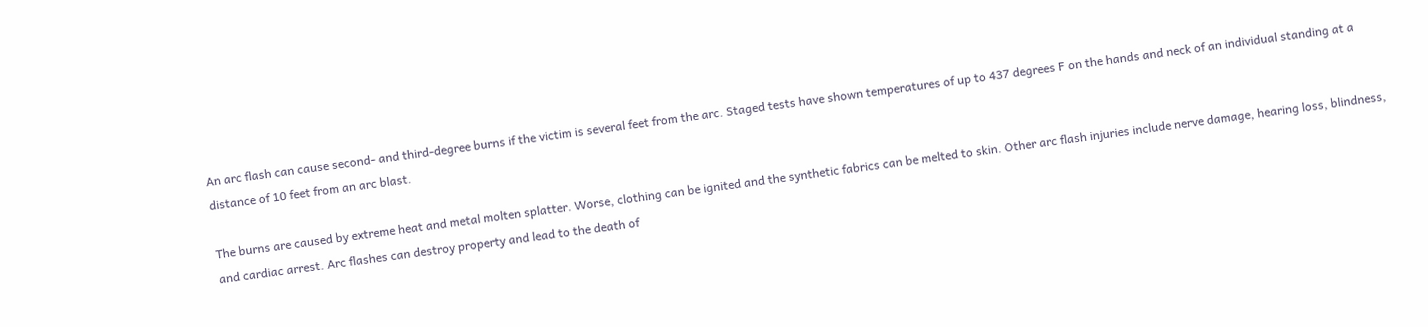An arc flash can cause second- and third-degree burns if the victim is several feet from the arc. Staged tests have shown temperatures of up to 437 degrees F on the hands and neck of an individual standing at a distance of 10 feet from an arc blast.

The burns are caused by extreme heat and metal molten splatter. Worse, clothing can be ignited and the synthetic fabrics can be melted to skin. Other arc flash injuries include nerve damage, hearing loss, blindness, and cardiac arrest. Arc flashes can destroy property and lead to the death of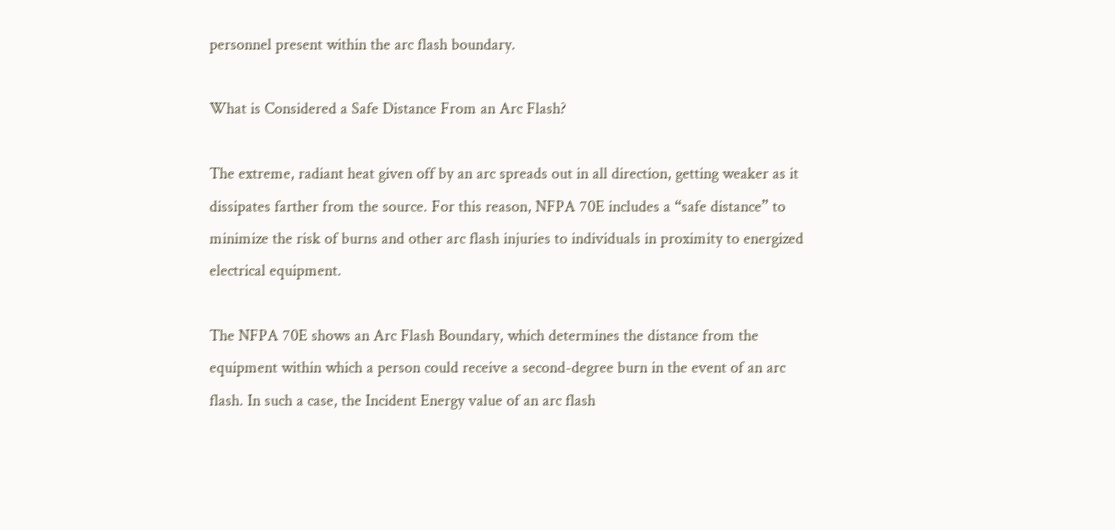personnel present within the arc flash boundary.

What is Considered a Safe Distance From an Arc Flash?

The extreme, radiant heat given off by an arc spreads out in all direction, getting weaker as it dissipates farther from the source. For this reason, NFPA 70E includes a “safe distance” to minimize the risk of burns and other arc flash injuries to individuals in proximity to energized electrical equipment.

The NFPA 70E shows an Arc Flash Boundary, which determines the distance from the equipment within which a person could receive a second-degree burn in the event of an arc flash. In such a case, the Incident Energy value of an arc flash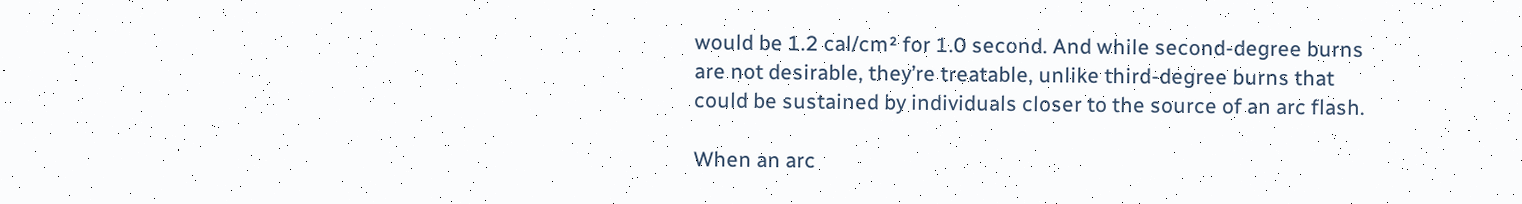would be 1.2 cal/cm² for 1.0 second. And while second-degree burns are not desirable, they’re treatable, unlike third-degree burns that could be sustained by individuals closer to the source of an arc flash.

When an arc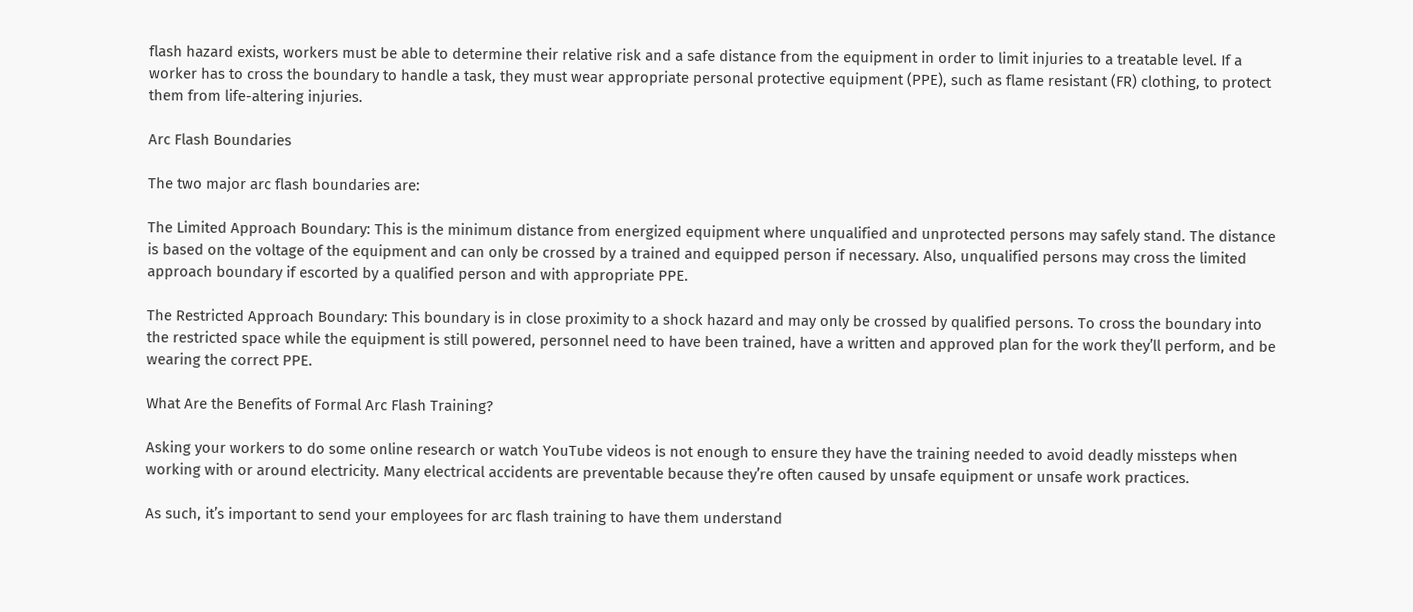flash hazard exists, workers must be able to determine their relative risk and a safe distance from the equipment in order to limit injuries to a treatable level. If a worker has to cross the boundary to handle a task, they must wear appropriate personal protective equipment (PPE), such as flame resistant (FR) clothing, to protect them from life-altering injuries.

Arc Flash Boundaries

The two major arc flash boundaries are:

The Limited Approach Boundary: This is the minimum distance from energized equipment where unqualified and unprotected persons may safely stand. The distance is based on the voltage of the equipment and can only be crossed by a trained and equipped person if necessary. Also, unqualified persons may cross the limited approach boundary if escorted by a qualified person and with appropriate PPE.

The Restricted Approach Boundary: This boundary is in close proximity to a shock hazard and may only be crossed by qualified persons. To cross the boundary into the restricted space while the equipment is still powered, personnel need to have been trained, have a written and approved plan for the work they’ll perform, and be wearing the correct PPE.

What Are the Benefits of Formal Arc Flash Training?

Asking your workers to do some online research or watch YouTube videos is not enough to ensure they have the training needed to avoid deadly missteps when working with or around electricity. Many electrical accidents are preventable because they’re often caused by unsafe equipment or unsafe work practices.

As such, it’s important to send your employees for arc flash training to have them understand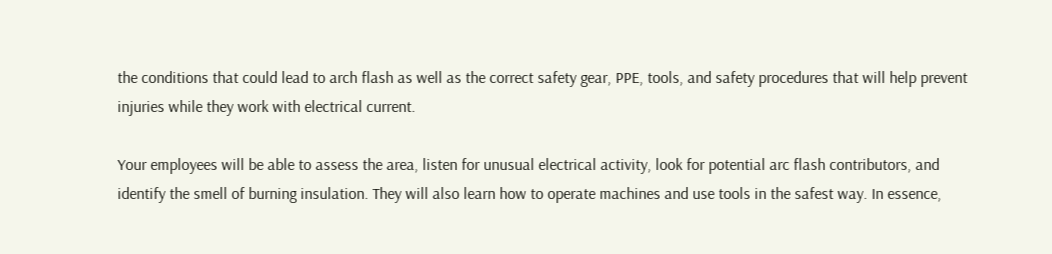the conditions that could lead to arch flash as well as the correct safety gear, PPE, tools, and safety procedures that will help prevent injuries while they work with electrical current.

Your employees will be able to assess the area, listen for unusual electrical activity, look for potential arc flash contributors, and identify the smell of burning insulation. They will also learn how to operate machines and use tools in the safest way. In essence,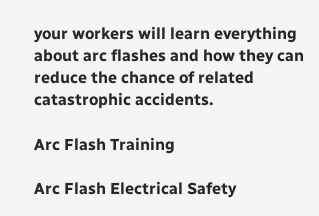your workers will learn everything about arc flashes and how they can reduce the chance of related catastrophic accidents.

Arc Flash Training

Arc Flash Electrical Safety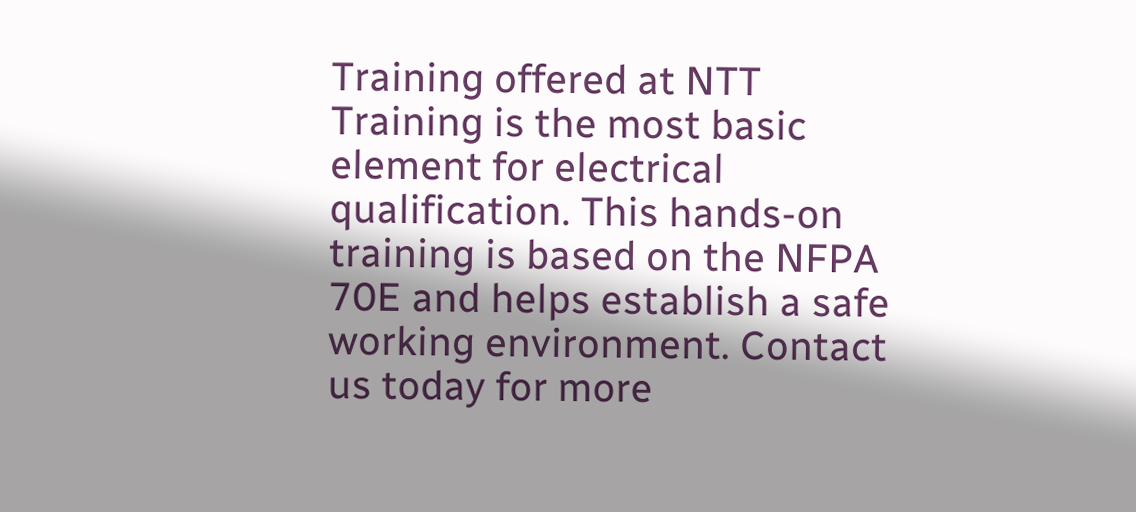Training offered at NTT Training is the most basic element for electrical qualification. This hands-on training is based on the NFPA 70E and helps establish a safe working environment. Contact us today for more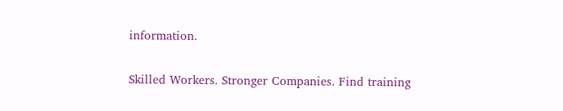information.

Skilled Workers. Stronger Companies. Find training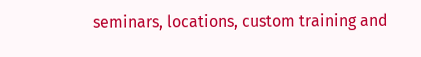seminars, locations, custom training and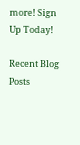more! Sign Up Today!

Recent Blog Posts